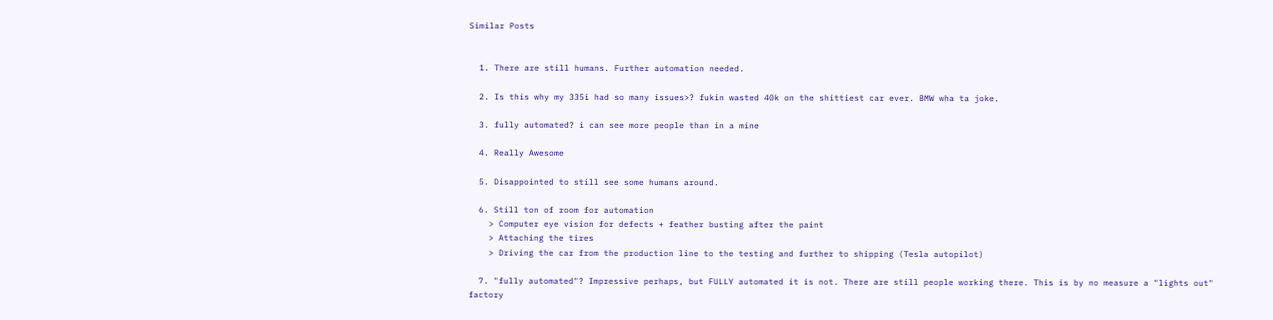Similar Posts


  1. There are still humans. Further automation needed.

  2. Is this why my 335i had so many issues>? fukin wasted 40k on the shittiest car ever. BMW wha ta joke.

  3. fully automated? i can see more people than in a mine

  4. Really Awesome

  5. Disappointed to still see some humans around.

  6. Still ton of room for automation
    > Computer eye vision for defects + feather busting after the paint
    > Attaching the tires
    > Driving the car from the production line to the testing and further to shipping (Tesla autopilot)

  7. "fully automated"? Impressive perhaps, but FULLY automated it is not. There are still people working there. This is by no measure a "lights out" factory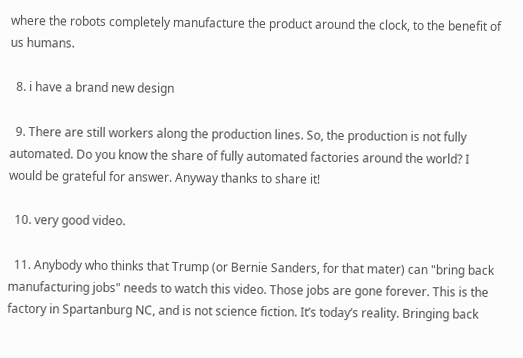where the robots completely manufacture the product around the clock, to the benefit of us humans.

  8. i have a brand new design

  9. There are still workers along the production lines. So, the production is not fully automated. Do you know the share of fully automated factories around the world? I would be grateful for answer. Anyway thanks to share it!

  10. very good video.

  11. Anybody who thinks that Trump (or Bernie Sanders, for that mater) can "bring back manufacturing jobs" needs to watch this video. Those jobs are gone forever. This is the factory in Spartanburg NC, and is not science fiction. It’s today’s reality. Bringing back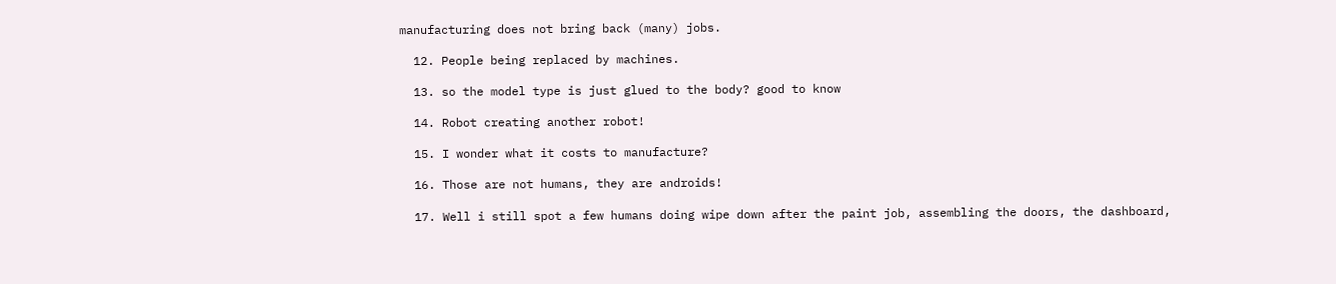manufacturing does not bring back (many) jobs.

  12. People being replaced by machines.

  13. so the model type is just glued to the body? good to know

  14. Robot creating another robot!

  15. I wonder what it costs to manufacture?

  16. Those are not humans, they are androids!

  17. Well i still spot a few humans doing wipe down after the paint job, assembling the doors, the dashboard,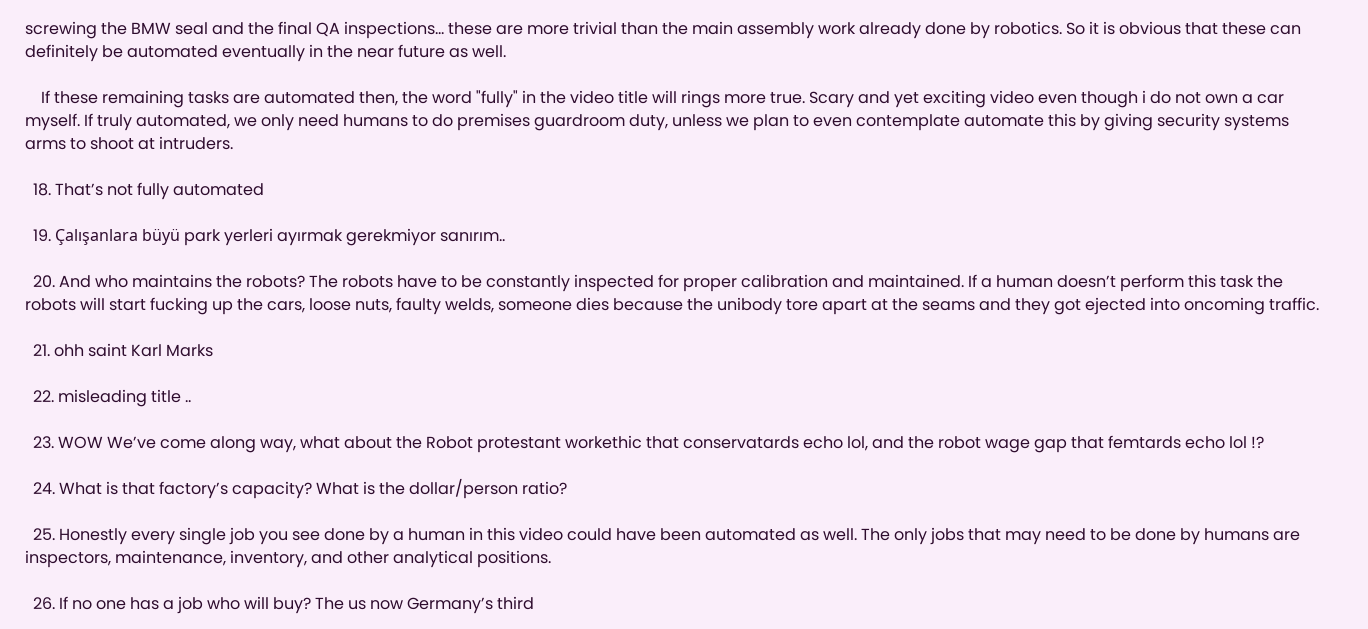screwing the BMW seal and the final QA inspections… these are more trivial than the main assembly work already done by robotics. So it is obvious that these can definitely be automated eventually in the near future as well.

    If these remaining tasks are automated then, the word "fully" in the video title will rings more true. Scary and yet exciting video even though i do not own a car myself. If truly automated, we only need humans to do premises guardroom duty, unless we plan to even contemplate automate this by giving security systems arms to shoot at intruders.

  18. That’s not fully automated

  19. Çalışanlara büyü park yerleri ayırmak gerekmiyor sanırım..

  20. And who maintains the robots? The robots have to be constantly inspected for proper calibration and maintained. If a human doesn’t perform this task the robots will start fucking up the cars, loose nuts, faulty welds, someone dies because the unibody tore apart at the seams and they got ejected into oncoming traffic.

  21. ohh saint Karl Marks

  22. misleading title ..

  23. WOW We’ve come along way, what about the Robot protestant workethic that conservatards echo lol, and the robot wage gap that femtards echo lol !?

  24. What is that factory’s capacity? What is the dollar/person ratio?

  25. Honestly every single job you see done by a human in this video could have been automated as well. The only jobs that may need to be done by humans are inspectors, maintenance, inventory, and other analytical positions.

  26. If no one has a job who will buy? The us now Germany’s third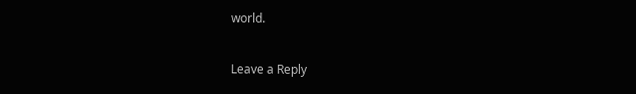world.

Leave a Reply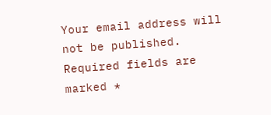Your email address will not be published. Required fields are marked *